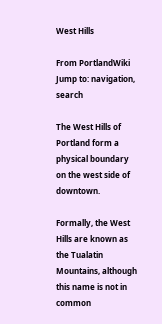West Hills

From PortlandWiki
Jump to: navigation, search

The West Hills of Portland form a physical boundary on the west side of downtown.

Formally, the West Hills are known as the Tualatin Mountains, although this name is not in common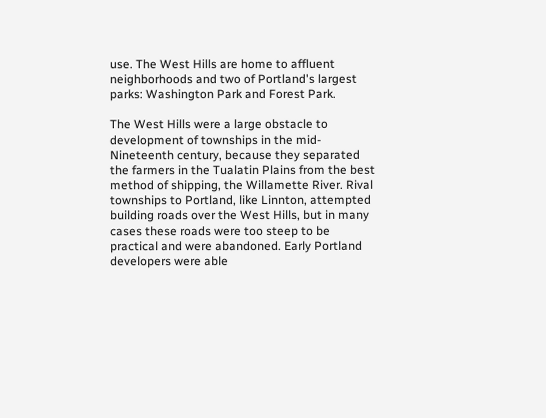use. The West Hills are home to affluent neighborhoods and two of Portland's largest parks: Washington Park and Forest Park.

The West Hills were a large obstacle to development of townships in the mid-Nineteenth century, because they separated the farmers in the Tualatin Plains from the best method of shipping, the Willamette River. Rival townships to Portland, like Linnton, attempted building roads over the West Hills, but in many cases these roads were too steep to be practical and were abandoned. Early Portland developers were able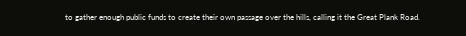to gather enough public funds to create their own passage over the hills, calling it the Great Plank Road.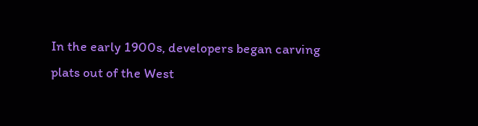In the early 1900s, developers began carving plats out of the West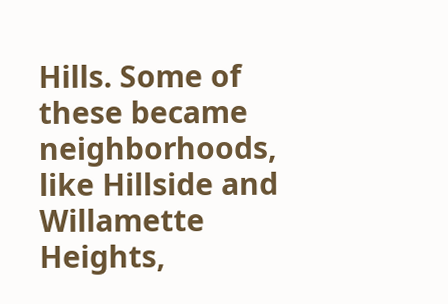Hills. Some of these became neighborhoods, like Hillside and Willamette Heights,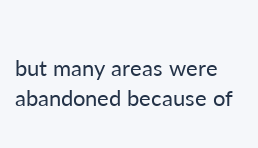but many areas were abandoned because of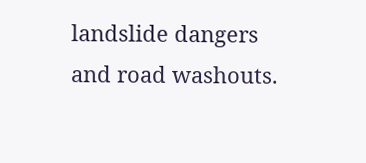landslide dangers and road washouts.